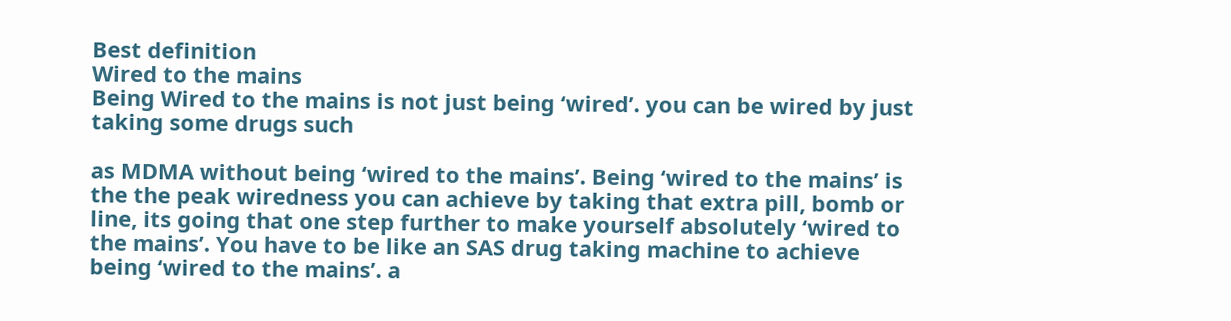Best definition
Wired to the mains
Being Wired to the mains is not just being ‘wired’. you can be wired by just taking some drugs such

as MDMA without being ‘wired to the mains’. Being ‘wired to the mains’ is the the peak wiredness you can achieve by taking that extra pill, bomb or line, its going that one step further to make yourself absolutely ‘wired to the mains’. You have to be like an SAS drug taking machine to achieve being ‘wired to the mains’. a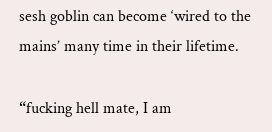sesh goblin can become ‘wired to the mains’ many time in their lifetime.

“fucking hell mate, I am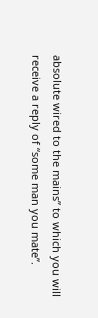absolute wired to the mains” to which you will receive a reply of “some man you mate”.